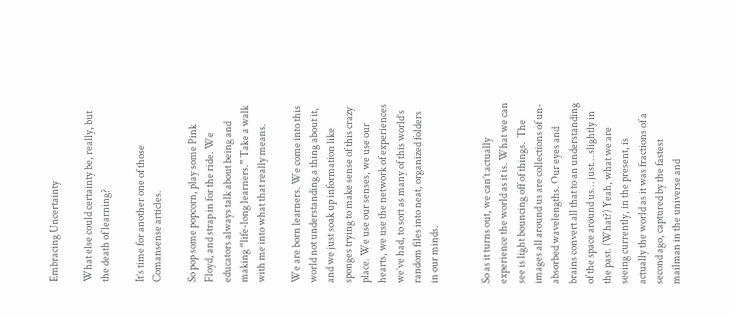Embracing Uncertainty

What else could certainty be, really, but the death of learning?

It’s time for another one of those Comansense articles.

So pop some popcorn, play some Pink Floyd, and strap in for the ride. We educators always talk about being and making “life-long learners.” Take a walk with me into what that really means.

We are born learners. We come into this world not understanding a thing about it, and we just soak up information like sponges trying to make sense of this crazy place. We use our senses, we use our hearts, we use the network of experiences we’ve had, to sort as many of this world’s random files into neat, organized folders in our minds.


So as it turns out, we can’t actually experience the world as it is. What we can see is light bouncing off of things.  The images all around us are collections of un-absorbed wavelengths. Our eyes and brains convert all that to an understanding of the space around us… just… slightly in the past. (What?) Yeah, what we are seeing currently, in the present, is actually the world as it was fractions of a second ago, captured by the fastest mailman in the universe and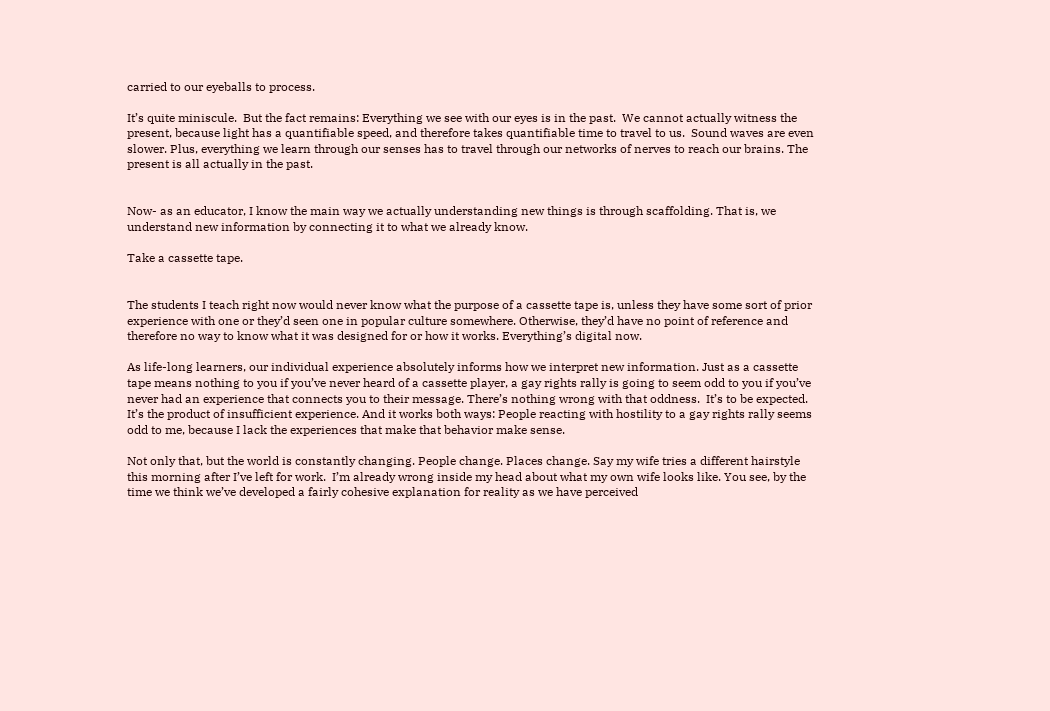carried to our eyeballs to process.

It’s quite miniscule.  But the fact remains: Everything we see with our eyes is in the past.  We cannot actually witness the present, because light has a quantifiable speed, and therefore takes quantifiable time to travel to us.  Sound waves are even slower. Plus, everything we learn through our senses has to travel through our networks of nerves to reach our brains. The present is all actually in the past.


Now- as an educator, I know the main way we actually understanding new things is through scaffolding. That is, we understand new information by connecting it to what we already know.

Take a cassette tape.


The students I teach right now would never know what the purpose of a cassette tape is, unless they have some sort of prior experience with one or they’d seen one in popular culture somewhere. Otherwise, they’d have no point of reference and therefore no way to know what it was designed for or how it works. Everything’s digital now.

As life-long learners, our individual experience absolutely informs how we interpret new information. Just as a cassette tape means nothing to you if you’ve never heard of a cassette player, a gay rights rally is going to seem odd to you if you’ve never had an experience that connects you to their message. There’s nothing wrong with that oddness.  It’s to be expected.  It’s the product of insufficient experience. And it works both ways: People reacting with hostility to a gay rights rally seems odd to me, because I lack the experiences that make that behavior make sense.

Not only that, but the world is constantly changing. People change. Places change. Say my wife tries a different hairstyle this morning after I’ve left for work.  I’m already wrong inside my head about what my own wife looks like. You see, by the time we think we’ve developed a fairly cohesive explanation for reality as we have perceived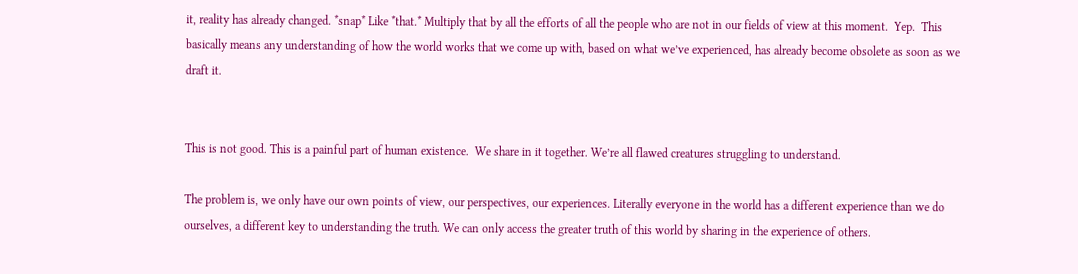it, reality has already changed. *snap* Like *that.* Multiply that by all the efforts of all the people who are not in our fields of view at this moment.  Yep.  This basically means any understanding of how the world works that we come up with, based on what we’ve experienced, has already become obsolete as soon as we draft it.


This is not good. This is a painful part of human existence.  We share in it together. We’re all flawed creatures struggling to understand.

The problem is, we only have our own points of view, our perspectives, our experiences. Literally everyone in the world has a different experience than we do ourselves, a different key to understanding the truth. We can only access the greater truth of this world by sharing in the experience of others.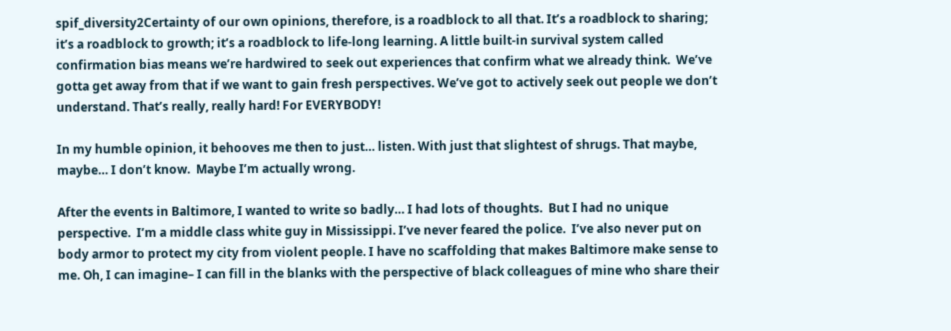spif_diversity2Certainty of our own opinions, therefore, is a roadblock to all that. It’s a roadblock to sharing; it’s a roadblock to growth; it’s a roadblock to life-long learning. A little built-in survival system called confirmation bias means we’re hardwired to seek out experiences that confirm what we already think.  We’ve gotta get away from that if we want to gain fresh perspectives. We’ve got to actively seek out people we don’t understand. That’s really, really hard! For EVERYBODY!

In my humble opinion, it behooves me then to just… listen. With just that slightest of shrugs. That maybe, maybe… I don’t know.  Maybe I’m actually wrong.

After the events in Baltimore, I wanted to write so badly… I had lots of thoughts.  But I had no unique perspective.  I’m a middle class white guy in Mississippi. I’ve never feared the police.  I’ve also never put on body armor to protect my city from violent people. I have no scaffolding that makes Baltimore make sense to me. Oh, I can imagine– I can fill in the blanks with the perspective of black colleagues of mine who share their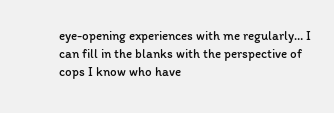eye-opening experiences with me regularly… I can fill in the blanks with the perspective of cops I know who have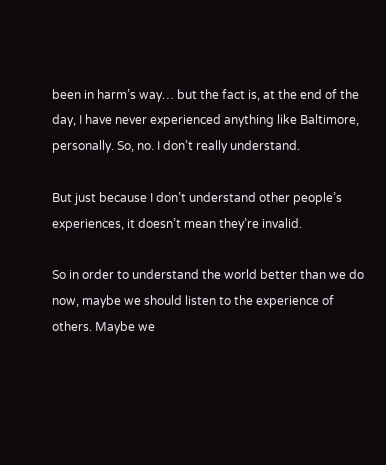been in harm’s way… but the fact is, at the end of the day, I have never experienced anything like Baltimore, personally. So, no. I don’t really understand.

But just because I don’t understand other people’s experiences, it doesn’t mean they’re invalid.

So in order to understand the world better than we do now, maybe we should listen to the experience of others. Maybe we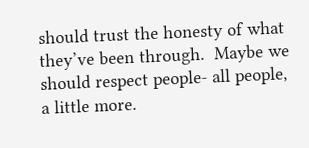should trust the honesty of what they’ve been through.  Maybe we should respect people- all people, a little more.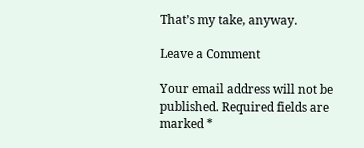That’s my take, anyway.

Leave a Comment

Your email address will not be published. Required fields are marked *